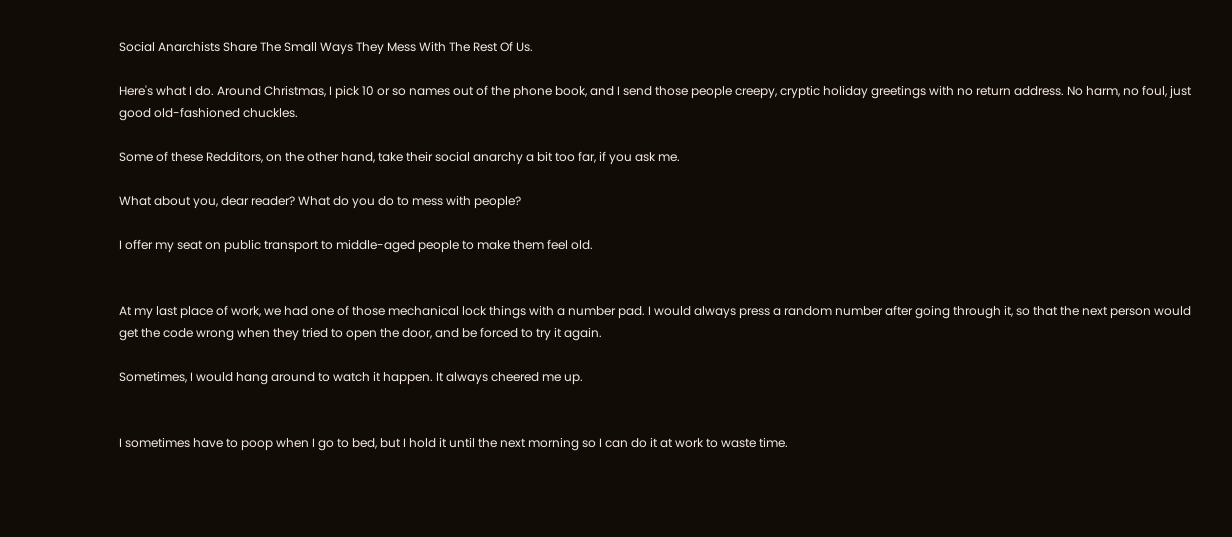Social Anarchists Share The Small Ways They Mess With The Rest Of Us.

Here's what I do. Around Christmas, I pick 10 or so names out of the phone book, and I send those people creepy, cryptic holiday greetings with no return address. No harm, no foul, just good old-fashioned chuckles.

Some of these Redditors, on the other hand, take their social anarchy a bit too far, if you ask me.

What about you, dear reader? What do you do to mess with people?

I offer my seat on public transport to middle-aged people to make them feel old.


At my last place of work, we had one of those mechanical lock things with a number pad. I would always press a random number after going through it, so that the next person would get the code wrong when they tried to open the door, and be forced to try it again.

Sometimes, I would hang around to watch it happen. It always cheered me up.


I sometimes have to poop when I go to bed, but I hold it until the next morning so I can do it at work to waste time.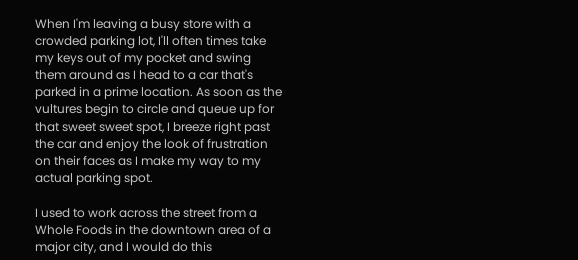When I'm leaving a busy store with a crowded parking lot, I'll often times take my keys out of my pocket and swing them around as I head to a car that's parked in a prime location. As soon as the vultures begin to circle and queue up for that sweet sweet spot, I breeze right past the car and enjoy the look of frustration on their faces as I make my way to my actual parking spot.

I used to work across the street from a Whole Foods in the downtown area of a major city, and I would do this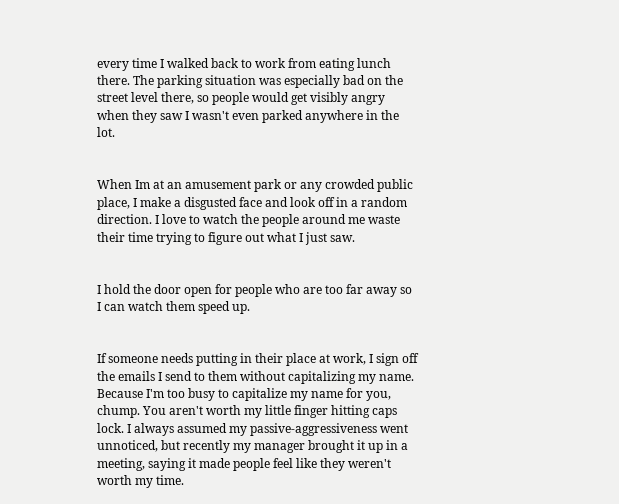every time I walked back to work from eating lunch there. The parking situation was especially bad on the street level there, so people would get visibly angry when they saw I wasn't even parked anywhere in the lot.


When Im at an amusement park or any crowded public place, I make a disgusted face and look off in a random direction. I love to watch the people around me waste their time trying to figure out what I just saw.


I hold the door open for people who are too far away so I can watch them speed up.


If someone needs putting in their place at work, I sign off the emails I send to them without capitalizing my name. Because I'm too busy to capitalize my name for you, chump. You aren't worth my little finger hitting caps lock. I always assumed my passive-aggressiveness went unnoticed, but recently my manager brought it up in a meeting, saying it made people feel like they weren't worth my time.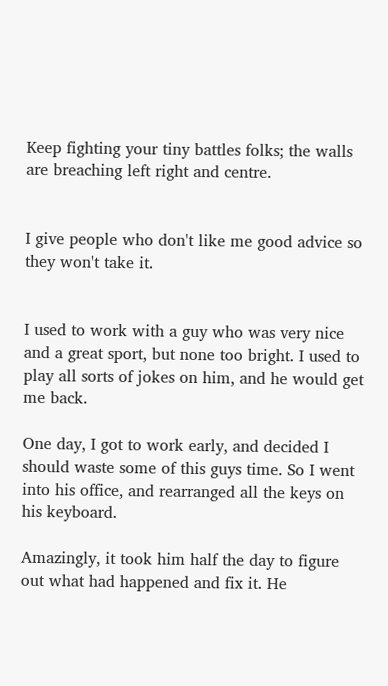Keep fighting your tiny battles folks; the walls are breaching left right and centre.


I give people who don't like me good advice so they won't take it.


I used to work with a guy who was very nice and a great sport, but none too bright. I used to play all sorts of jokes on him, and he would get me back.

One day, I got to work early, and decided I should waste some of this guys time. So I went into his office, and rearranged all the keys on his keyboard.

Amazingly, it took him half the day to figure out what had happened and fix it. He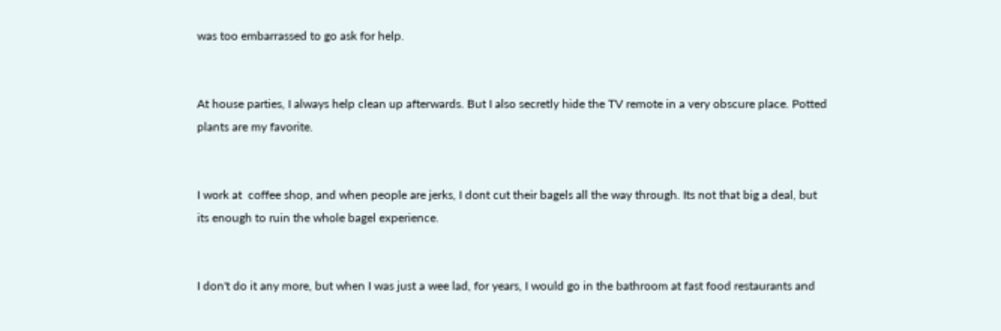was too embarrassed to go ask for help.


At house parties, I always help clean up afterwards. But I also secretly hide the TV remote in a very obscure place. Potted plants are my favorite.


I work at  coffee shop, and when people are jerks, I dont cut their bagels all the way through. Its not that big a deal, but its enough to ruin the whole bagel experience.


I don't do it any more, but when I was just a wee lad, for years, I would go in the bathroom at fast food restaurants and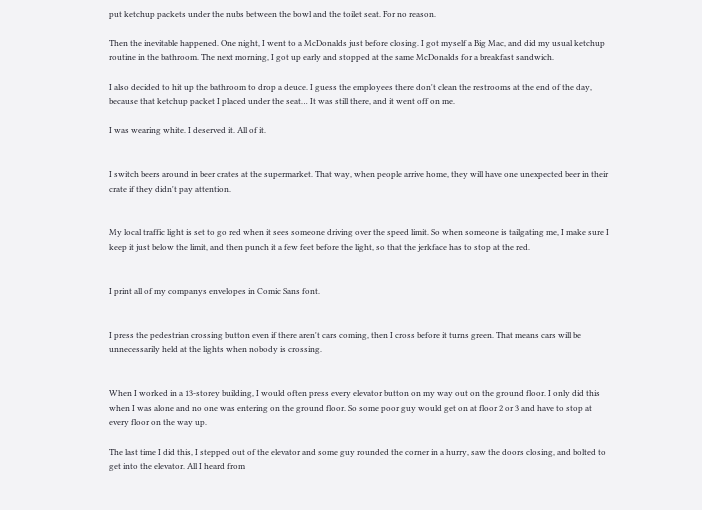put ketchup packets under the nubs between the bowl and the toilet seat. For no reason.

Then the inevitable happened. One night, I went to a McDonalds just before closing. I got myself a Big Mac, and did my usual ketchup routine in the bathroom. The next morning, I got up early and stopped at the same McDonalds for a breakfast sandwich.

I also decided to hit up the bathroom to drop a deuce. I guess the employees there don't clean the restrooms at the end of the day, because that ketchup packet I placed under the seat… It was still there, and it went off on me.

I was wearing white. I deserved it. All of it.


I switch beers around in beer crates at the supermarket. That way, when people arrive home, they will have one unexpected beer in their crate if they didn't pay attention.


My local traffic light is set to go red when it sees someone driving over the speed limit. So when someone is tailgating me, I make sure I keep it just below the limit, and then punch it a few feet before the light, so that the jerkface has to stop at the red.


I print all of my companys envelopes in Comic Sans font.


I press the pedestrian crossing button even if there aren't cars coming, then I cross before it turns green. That means cars will be unnecessarily held at the lights when nobody is crossing.


When I worked in a 13-storey building, I would often press every elevator button on my way out on the ground floor. I only did this when I was alone and no one was entering on the ground floor. So some poor guy would get on at floor 2 or 3 and have to stop at every floor on the way up.

The last time I did this, I stepped out of the elevator and some guy rounded the corner in a hurry, saw the doors closing, and bolted to get into the elevator. All I heard from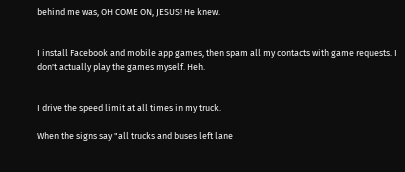behind me was, OH COME ON, JESUS! He knew.


I install Facebook and mobile app games, then spam all my contacts with game requests. I don't actually play the games myself. Heh.


I drive the speed limit at all times in my truck.

When the signs say "all trucks and buses left lane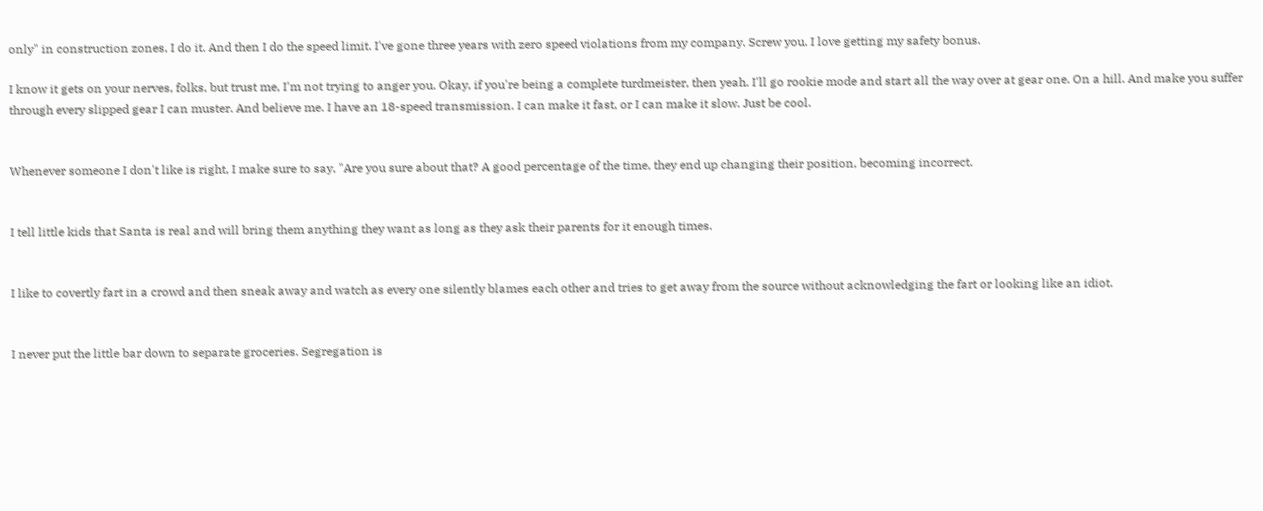only" in construction zones, I do it. And then I do the speed limit. I've gone three years with zero speed violations from my company. Screw you. I love getting my safety bonus.

I know it gets on your nerves, folks, but trust me, I'm not trying to anger you. Okay, if you're being a complete turdmeister, then yeah. I'll go rookie mode and start all the way over at gear one. On a hill. And make you suffer through every slipped gear I can muster. And believe me. I have an 18-speed transmission. I can make it fast, or I can make it slow. Just be cool.


Whenever someone I don't like is right, I make sure to say, "Are you sure about that? A good percentage of the time, they end up changing their position, becoming incorrect.


I tell little kids that Santa is real and will bring them anything they want as long as they ask their parents for it enough times.


I like to covertly fart in a crowd and then sneak away and watch as every one silently blames each other and tries to get away from the source without acknowledging the fart or looking like an idiot.


I never put the little bar down to separate groceries. Segregation is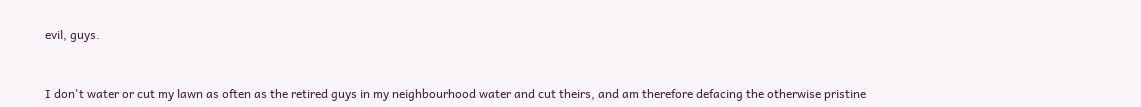evil, guys.


I don't water or cut my lawn as often as the retired guys in my neighbourhood water and cut theirs, and am therefore defacing the otherwise pristine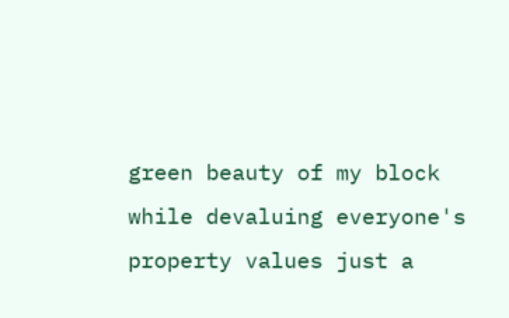green beauty of my block while devaluing everyone's property values just a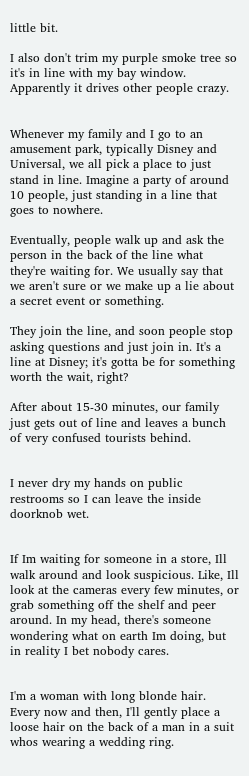little bit.

I also don't trim my purple smoke tree so it's in line with my bay window. Apparently it drives other people crazy.


Whenever my family and I go to an amusement park, typically Disney and Universal, we all pick a place to just stand in line. Imagine a party of around 10 people, just standing in a line that goes to nowhere.

Eventually, people walk up and ask the person in the back of the line what they're waiting for. We usually say that we aren't sure or we make up a lie about a secret event or something.

They join the line, and soon people stop asking questions and just join in. It's a line at Disney; it's gotta be for something worth the wait, right?

After about 15-30 minutes, our family just gets out of line and leaves a bunch of very confused tourists behind.


I never dry my hands on public restrooms so I can leave the inside doorknob wet.


If Im waiting for someone in a store, Ill walk around and look suspicious. Like, Ill look at the cameras every few minutes, or grab something off the shelf and peer around. In my head, there's someone wondering what on earth Im doing, but in reality I bet nobody cares.


I'm a woman with long blonde hair. Every now and then, I'll gently place a loose hair on the back of a man in a suit whos wearing a wedding ring.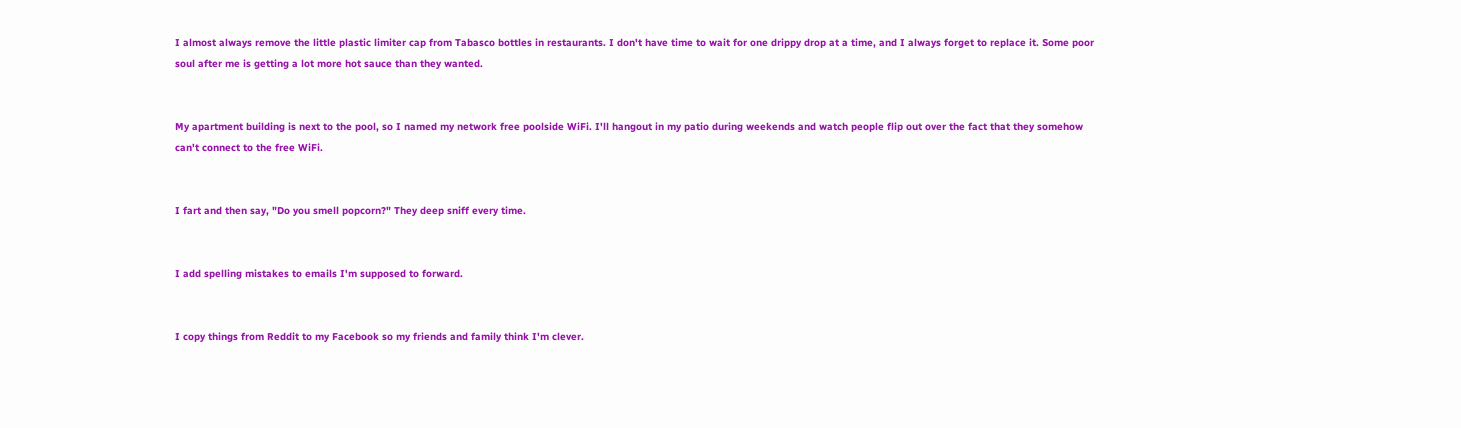I almost always remove the little plastic limiter cap from Tabasco bottles in restaurants. I don't have time to wait for one drippy drop at a time, and I always forget to replace it. Some poor soul after me is getting a lot more hot sauce than they wanted.


My apartment building is next to the pool, so I named my network free poolside WiFi. I'll hangout in my patio during weekends and watch people flip out over the fact that they somehow can't connect to the free WiFi.


I fart and then say, "Do you smell popcorn?" They deep sniff every time.


I add spelling mistakes to emails I'm supposed to forward.


I copy things from Reddit to my Facebook so my friends and family think I'm clever.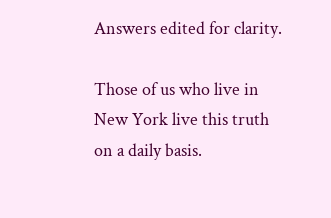Answers edited for clarity.

Those of us who live in New York live this truth on a daily basis.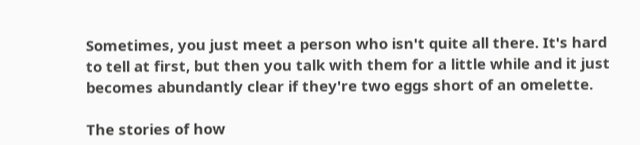Sometimes, you just meet a person who isn't quite all there. It's hard to tell at first, but then you talk with them for a little while and it just becomes abundantly clear if they're two eggs short of an omelette.

The stories of how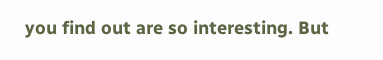you find out are so interesting. But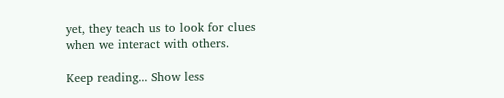yet, they teach us to look for clues when we interact with others.

Keep reading... Show less